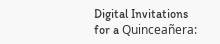Digital Invitations for a Quinceañera: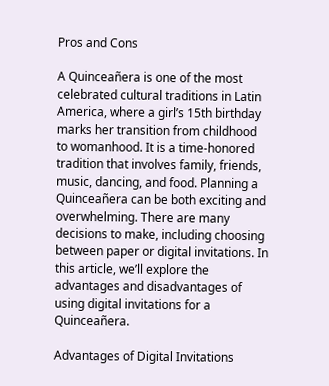Pros and Cons

A Quinceañera is one of the most celebrated cultural traditions in Latin America, where a girl’s 15th birthday marks her transition from childhood to womanhood. It is a time-honored tradition that involves family, friends, music, dancing, and food. Planning a Quinceañera can be both exciting and overwhelming. There are many decisions to make, including choosing between paper or digital invitations. In this article, we’ll explore the advantages and disadvantages of using digital invitations for a Quinceañera.

Advantages of Digital Invitations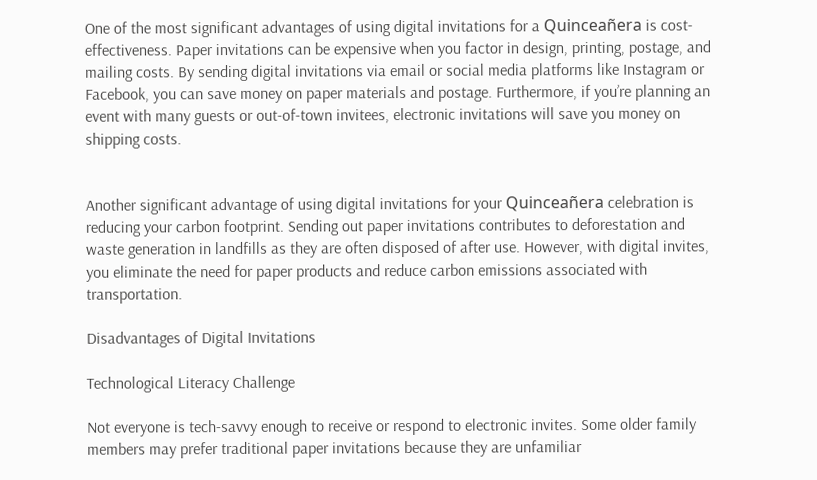One of the most significant advantages of using digital invitations for a Quinceañera is cost-effectiveness. Paper invitations can be expensive when you factor in design, printing, postage, and mailing costs. By sending digital invitations via email or social media platforms like Instagram or Facebook, you can save money on paper materials and postage. Furthermore, if you’re planning an event with many guests or out-of-town invitees, electronic invitations will save you money on shipping costs.


Another significant advantage of using digital invitations for your Quinceañera celebration is reducing your carbon footprint. Sending out paper invitations contributes to deforestation and waste generation in landfills as they are often disposed of after use. However, with digital invites, you eliminate the need for paper products and reduce carbon emissions associated with transportation.

Disadvantages of Digital Invitations

Technological Literacy Challenge

Not everyone is tech-savvy enough to receive or respond to electronic invites. Some older family members may prefer traditional paper invitations because they are unfamiliar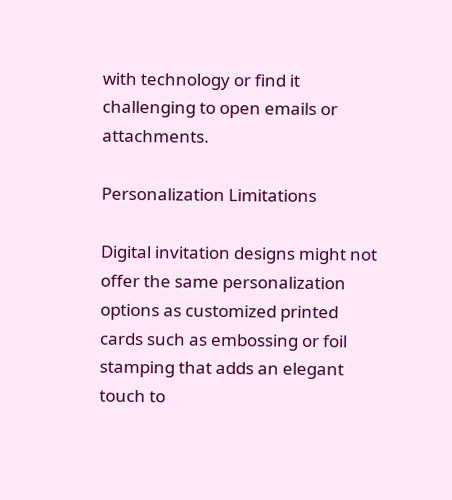with technology or find it challenging to open emails or attachments.

Personalization Limitations

Digital invitation designs might not offer the same personalization options as customized printed cards such as embossing or foil stamping that adds an elegant touch to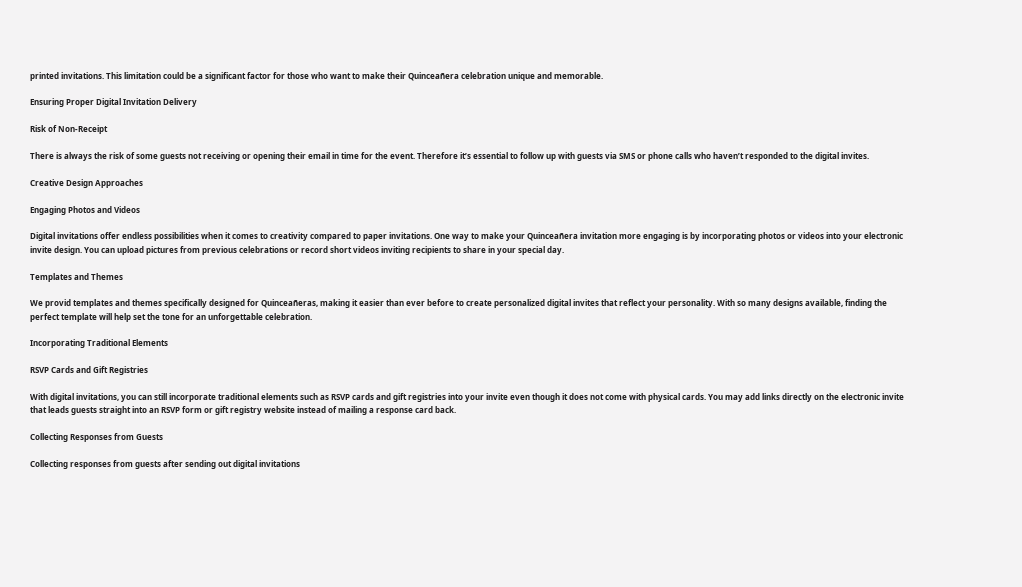printed invitations. This limitation could be a significant factor for those who want to make their Quinceañera celebration unique and memorable.

Ensuring Proper Digital Invitation Delivery

Risk of Non-Receipt

There is always the risk of some guests not receiving or opening their email in time for the event. Therefore it’s essential to follow up with guests via SMS or phone calls who haven’t responded to the digital invites.

Creative Design Approaches

Engaging Photos and Videos

Digital invitations offer endless possibilities when it comes to creativity compared to paper invitations. One way to make your Quinceañera invitation more engaging is by incorporating photos or videos into your electronic invite design. You can upload pictures from previous celebrations or record short videos inviting recipients to share in your special day.

Templates and Themes

We provid templates and themes specifically designed for Quinceañeras, making it easier than ever before to create personalized digital invites that reflect your personality. With so many designs available, finding the perfect template will help set the tone for an unforgettable celebration.

Incorporating Traditional Elements

RSVP Cards and Gift Registries

With digital invitations, you can still incorporate traditional elements such as RSVP cards and gift registries into your invite even though it does not come with physical cards. You may add links directly on the electronic invite that leads guests straight into an RSVP form or gift registry website instead of mailing a response card back.

Collecting Responses from Guests

Collecting responses from guests after sending out digital invitations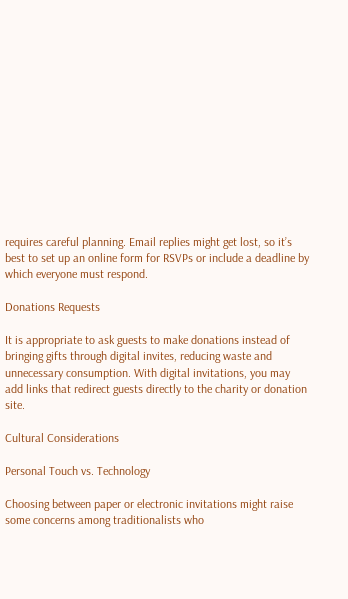requires careful planning. Email replies might get lost, so it’s best to set up an online form for RSVPs or include a deadline by which everyone must respond.

Donations Requests

It is appropriate to ask guests to make donations instead of bringing gifts through digital invites, reducing waste and unnecessary consumption. With digital invitations, you may add links that redirect guests directly to the charity or donation site.

Cultural Considerations

Personal Touch vs. Technology

Choosing between paper or electronic invitations might raise some concerns among traditionalists who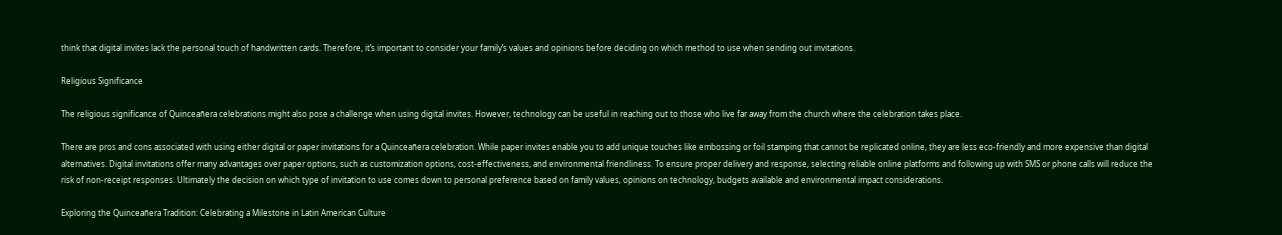think that digital invites lack the personal touch of handwritten cards. Therefore, it’s important to consider your family’s values and opinions before deciding on which method to use when sending out invitations.

Religious Significance

The religious significance of Quinceañera celebrations might also pose a challenge when using digital invites. However, technology can be useful in reaching out to those who live far away from the church where the celebration takes place.

There are pros and cons associated with using either digital or paper invitations for a Quinceañera celebration. While paper invites enable you to add unique touches like embossing or foil stamping that cannot be replicated online, they are less eco-friendly and more expensive than digital alternatives. Digital invitations offer many advantages over paper options, such as customization options, cost-effectiveness, and environmental friendliness. To ensure proper delivery and response, selecting reliable online platforms and following up with SMS or phone calls will reduce the risk of non-receipt responses. Ultimately the decision on which type of invitation to use comes down to personal preference based on family values, opinions on technology, budgets available and environmental impact considerations.

Exploring the Quinceañera Tradition: Celebrating a Milestone in Latin American Culture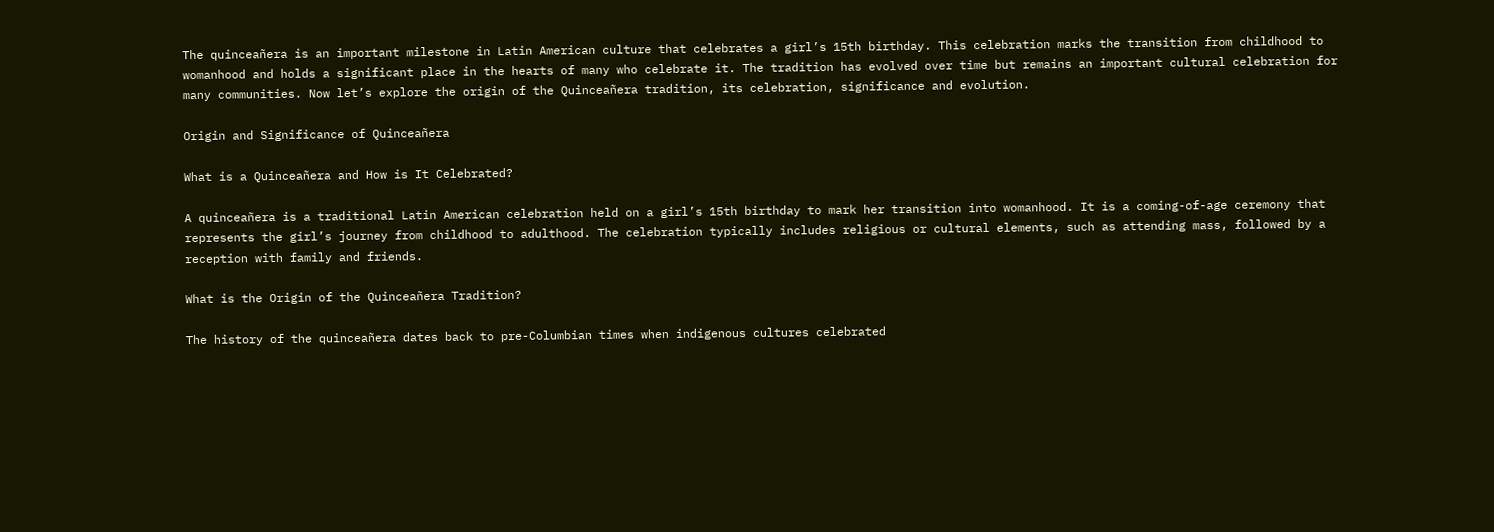The quinceañera is an important milestone in Latin American culture that celebrates a girl’s 15th birthday. This celebration marks the transition from childhood to womanhood and holds a significant place in the hearts of many who celebrate it. The tradition has evolved over time but remains an important cultural celebration for many communities. Now let’s explore the origin of the Quinceañera tradition, its celebration, significance and evolution.

Origin and Significance of Quinceañera

What is a Quinceañera and How is It Celebrated?

A quinceañera is a traditional Latin American celebration held on a girl’s 15th birthday to mark her transition into womanhood. It is a coming-of-age ceremony that represents the girl’s journey from childhood to adulthood. The celebration typically includes religious or cultural elements, such as attending mass, followed by a reception with family and friends.

What is the Origin of the Quinceañera Tradition?

The history of the quinceañera dates back to pre-Columbian times when indigenous cultures celebrated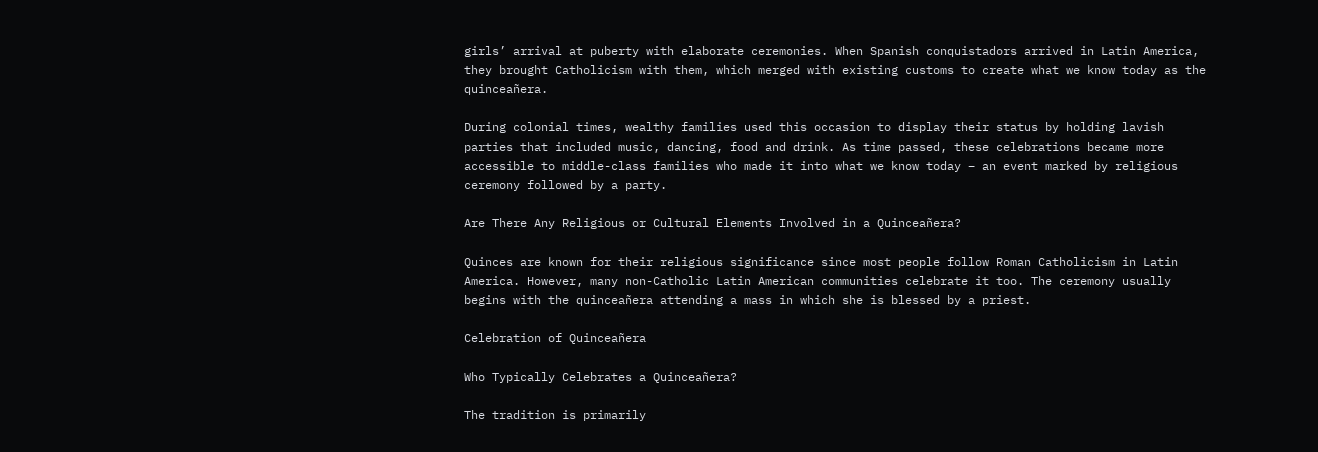girls’ arrival at puberty with elaborate ceremonies. When Spanish conquistadors arrived in Latin America, they brought Catholicism with them, which merged with existing customs to create what we know today as the quinceañera.

During colonial times, wealthy families used this occasion to display their status by holding lavish parties that included music, dancing, food and drink. As time passed, these celebrations became more accessible to middle-class families who made it into what we know today – an event marked by religious ceremony followed by a party.

Are There Any Religious or Cultural Elements Involved in a Quinceañera?

Quinces are known for their religious significance since most people follow Roman Catholicism in Latin America. However, many non-Catholic Latin American communities celebrate it too. The ceremony usually begins with the quinceañera attending a mass in which she is blessed by a priest.

Celebration of Quinceañera

Who Typically Celebrates a Quinceañera?

The tradition is primarily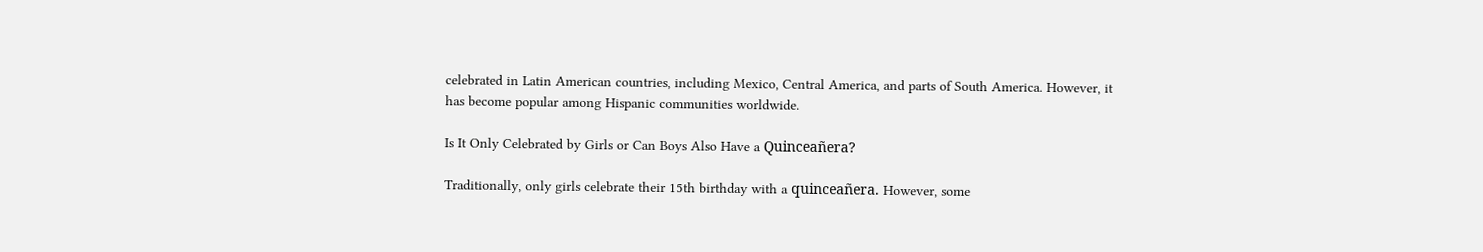celebrated in Latin American countries, including Mexico, Central America, and parts of South America. However, it has become popular among Hispanic communities worldwide.

Is It Only Celebrated by Girls or Can Boys Also Have a Quinceañera?

Traditionally, only girls celebrate their 15th birthday with a quinceañera. However, some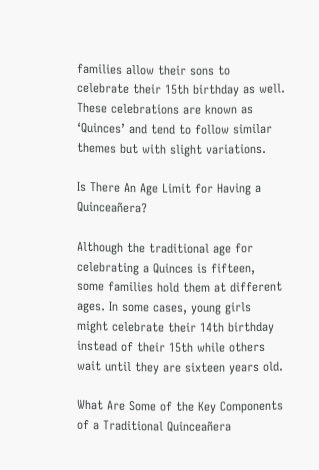families allow their sons to celebrate their 15th birthday as well. These celebrations are known as ‘Quinces’ and tend to follow similar themes but with slight variations.

Is There An Age Limit for Having a Quinceañera?

Although the traditional age for celebrating a Quinces is fifteen, some families hold them at different ages. In some cases, young girls might celebrate their 14th birthday instead of their 15th while others wait until they are sixteen years old.

What Are Some of the Key Components of a Traditional Quinceañera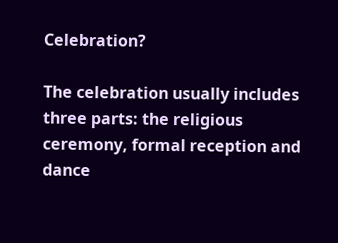Celebration?

The celebration usually includes three parts: the religious ceremony, formal reception and dance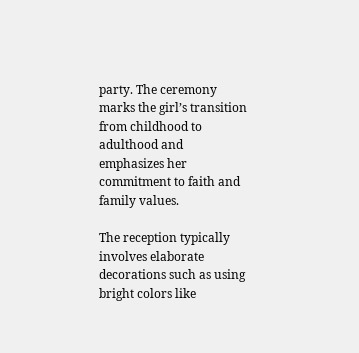party. The ceremony marks the girl’s transition from childhood to adulthood and emphasizes her commitment to faith and family values.

The reception typically involves elaborate decorations such as using bright colors like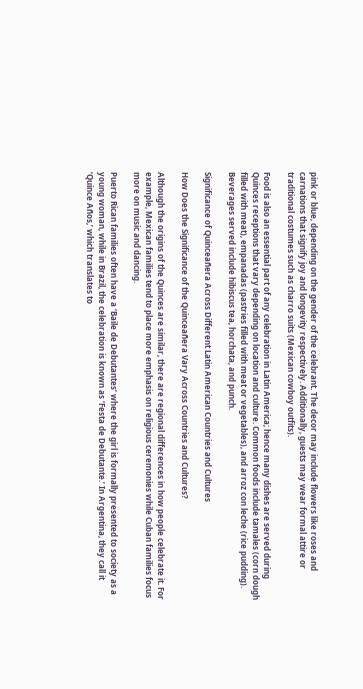pink or blue, depending on the gender of the celebrant. The decor may include flowers like roses and carnations that signify joy and longevity respectively. Additionally, guests may wear formal attire or traditional costumes such as charro suits (Mexican cowboy outfits).

Food is also an essential part of any celebration in Latin America; hence many dishes are served during Quinces receptions that vary depending on location and culture. Common foods include tamales (corn dough filled with meat), empanadas (pastries filled with meat or vegetables), and arroz con leche (rice pudding). Beverages served include hibiscus tea, horchata, and punch.

Significance of Quinceañera Across Different Latin American Countries and Cultures

How Does the Significance of the Quinceañera Vary Across Countries and Cultures?

Although the origins of the Quinces are similar, there are regional differences in how people celebrate it. For example, Mexican families tend to place more emphasis on religious ceremonies while Cuban families focus more on music and dancing.

Puerto Rican families often have a ‘Baile de Debutantes’ where the girl is formally presented to society as a young woman, while in Brazil, the celebration is known as ‘Festa de Debutante.’ In Argentina, they call it ‘Quince Años,’ which translates to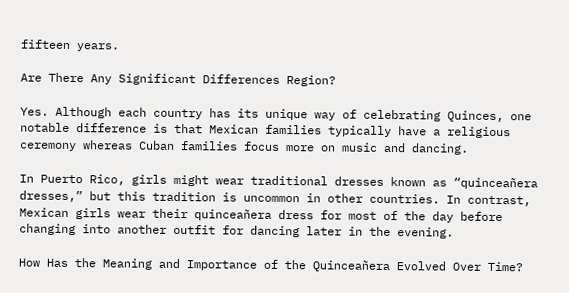fifteen years.

Are There Any Significant Differences Region?

Yes. Although each country has its unique way of celebrating Quinces, one notable difference is that Mexican families typically have a religious ceremony whereas Cuban families focus more on music and dancing.

In Puerto Rico, girls might wear traditional dresses known as “quinceañera dresses,” but this tradition is uncommon in other countries. In contrast, Mexican girls wear their quinceañera dress for most of the day before changing into another outfit for dancing later in the evening.

How Has the Meaning and Importance of the Quinceañera Evolved Over Time?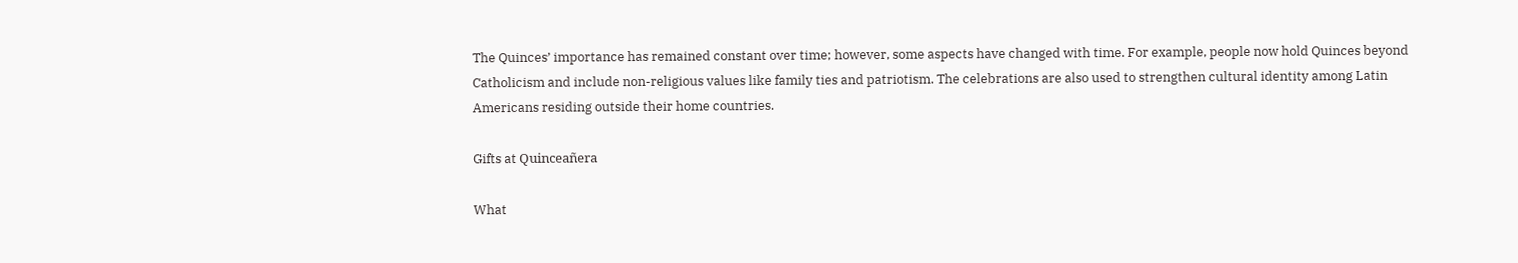The Quinces’ importance has remained constant over time; however, some aspects have changed with time. For example, people now hold Quinces beyond Catholicism and include non-religious values like family ties and patriotism. The celebrations are also used to strengthen cultural identity among Latin Americans residing outside their home countries.

Gifts at Quinceañera

What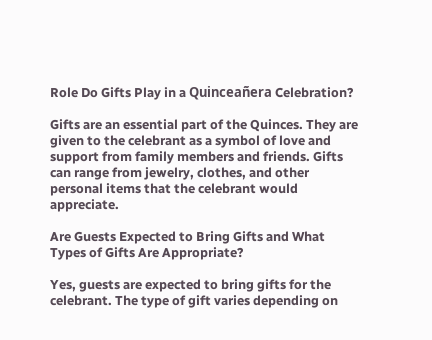Role Do Gifts Play in a Quinceañera Celebration?

Gifts are an essential part of the Quinces. They are given to the celebrant as a symbol of love and support from family members and friends. Gifts can range from jewelry, clothes, and other personal items that the celebrant would appreciate.

Are Guests Expected to Bring Gifts and What Types of Gifts Are Appropriate?

Yes, guests are expected to bring gifts for the celebrant. The type of gift varies depending on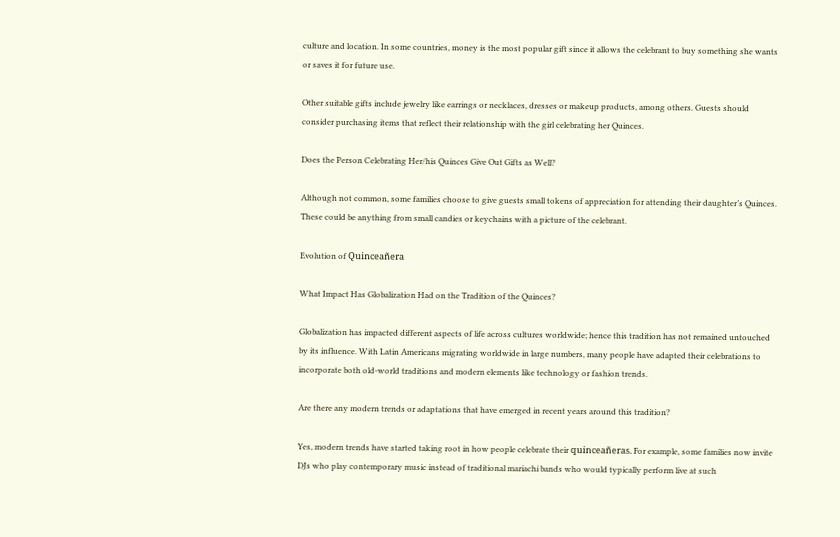culture and location. In some countries, money is the most popular gift since it allows the celebrant to buy something she wants or saves it for future use.

Other suitable gifts include jewelry like earrings or necklaces, dresses or makeup products, among others. Guests should consider purchasing items that reflect their relationship with the girl celebrating her Quinces.

Does the Person Celebrating Her/his Quinces Give Out Gifts as Well?

Although not common, some families choose to give guests small tokens of appreciation for attending their daughter’s Quinces. These could be anything from small candies or keychains with a picture of the celebrant.

Evolution of Quinceañera

What Impact Has Globalization Had on the Tradition of the Quinces?

Globalization has impacted different aspects of life across cultures worldwide; hence this tradition has not remained untouched by its influence. With Latin Americans migrating worldwide in large numbers, many people have adapted their celebrations to incorporate both old-world traditions and modern elements like technology or fashion trends.

Are there any modern trends or adaptations that have emerged in recent years around this tradition?

Yes, modern trends have started taking root in how people celebrate their quinceañeras. For example, some families now invite DJs who play contemporary music instead of traditional mariachi bands who would typically perform live at such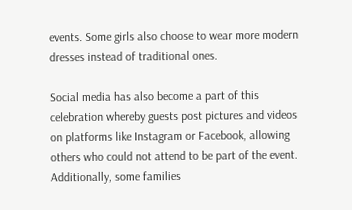events. Some girls also choose to wear more modern dresses instead of traditional ones.

Social media has also become a part of this celebration whereby guests post pictures and videos on platforms like Instagram or Facebook, allowing others who could not attend to be part of the event. Additionally, some families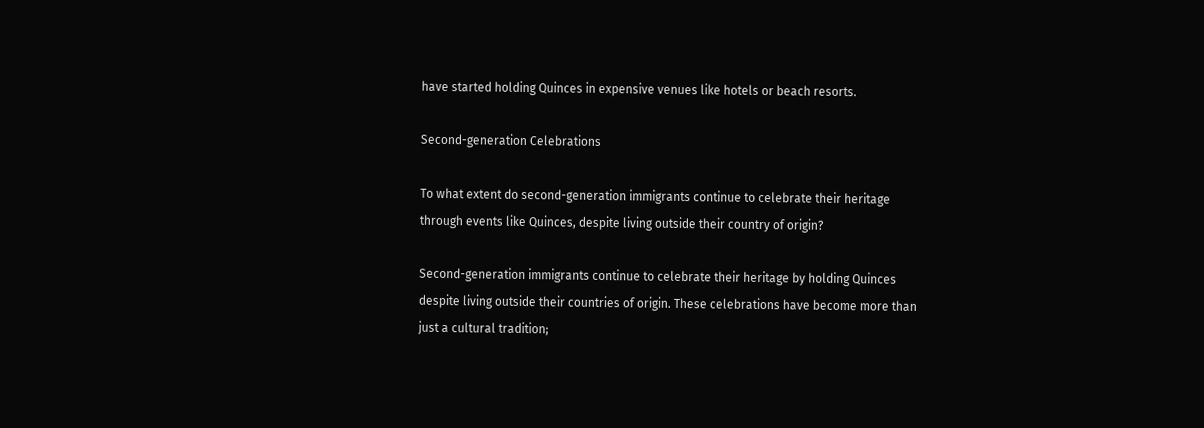have started holding Quinces in expensive venues like hotels or beach resorts.

Second-generation Celebrations

To what extent do second-generation immigrants continue to celebrate their heritage through events like Quinces, despite living outside their country of origin?

Second-generation immigrants continue to celebrate their heritage by holding Quinces despite living outside their countries of origin. These celebrations have become more than just a cultural tradition;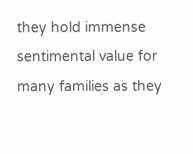they hold immense sentimental value for many families as they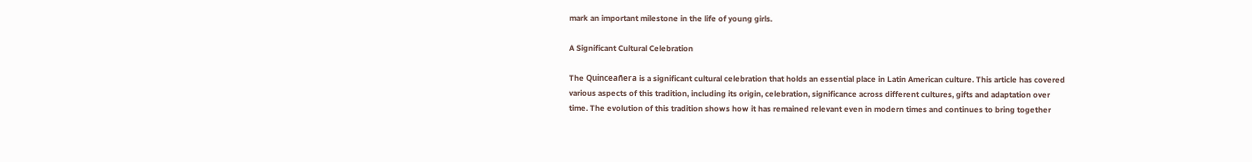mark an important milestone in the life of young girls.

A Significant Cultural Celebration

The Quinceañera is a significant cultural celebration that holds an essential place in Latin American culture. This article has covered various aspects of this tradition, including its origin, celebration, significance across different cultures, gifts and adaptation over time. The evolution of this tradition shows how it has remained relevant even in modern times and continues to bring together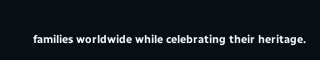families worldwide while celebrating their heritage.